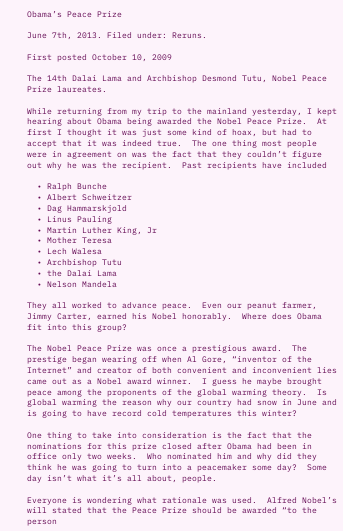Obama’s Peace Prize

June 7th, 2013. Filed under: Reruns.

First posted October 10, 2009

The 14th Dalai Lama and Archbishop Desmond Tutu, Nobel Peace Prize laureates.

While returning from my trip to the mainland yesterday, I kept hearing about Obama being awarded the Nobel Peace Prize.  At first I thought it was just some kind of hoax, but had to accept that it was indeed true.  The one thing most people were in agreement on was the fact that they couldn’t figure out why he was the recipient.  Past recipients have included

  • Ralph Bunche
  • Albert Schweitzer
  • Dag Hammarskjold
  • Linus Pauling
  • Martin Luther King, Jr
  • Mother Teresa
  • Lech Walesa
  • Archbishop Tutu
  • the Dalai Lama
  • Nelson Mandela

They all worked to advance peace.  Even our peanut farmer, Jimmy Carter, earned his Nobel honorably.  Where does Obama fit into this group?

The Nobel Peace Prize was once a prestigious award.  The prestige began wearing off when Al Gore, “inventor of the Internet” and creator of both convenient and inconvenient lies came out as a Nobel award winner.  I guess he maybe brought peace among the proponents of the global warming theory.  Is global warming the reason why our country had snow in June and is going to have record cold temperatures this winter?

One thing to take into consideration is the fact that the nominations for this prize closed after Obama had been in office only two weeks.  Who nominated him and why did they think he was going to turn into a peacemaker some day?  Some day isn’t what it’s all about, people.

Everyone is wondering what rationale was used.  Alfred Nobel’s will stated that the Peace Prize should be awarded “to the person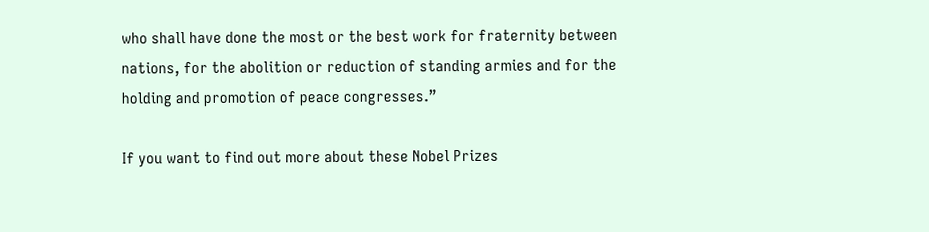who shall have done the most or the best work for fraternity between nations, for the abolition or reduction of standing armies and for the holding and promotion of peace congresses.”

If you want to find out more about these Nobel Prizes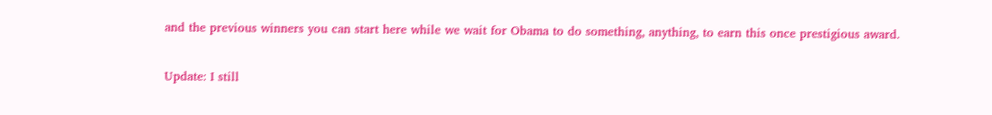and the previous winners you can start here while we wait for Obama to do something, anything, to earn this once prestigious award.

Update: I still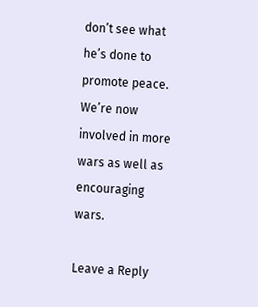don’t see what he’s done to promote peace. We’re now involved in more wars as well as encouraging wars.

Leave a Reply